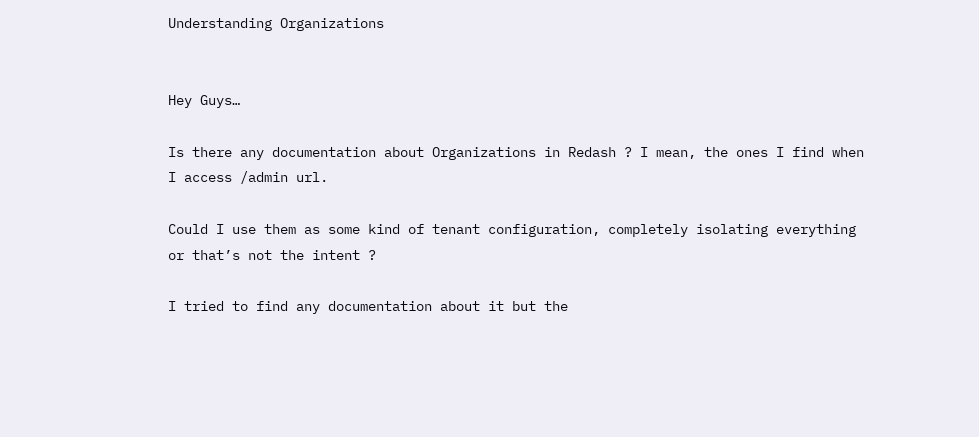Understanding Organizations


Hey Guys…

Is there any documentation about Organizations in Redash ? I mean, the ones I find when I access /admin url.

Could I use them as some kind of tenant configuration, completely isolating everything or that’s not the intent ?

I tried to find any documentation about it but the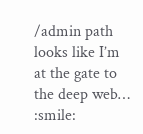/admin path looks like I’m at the gate to the deep web… :smile: